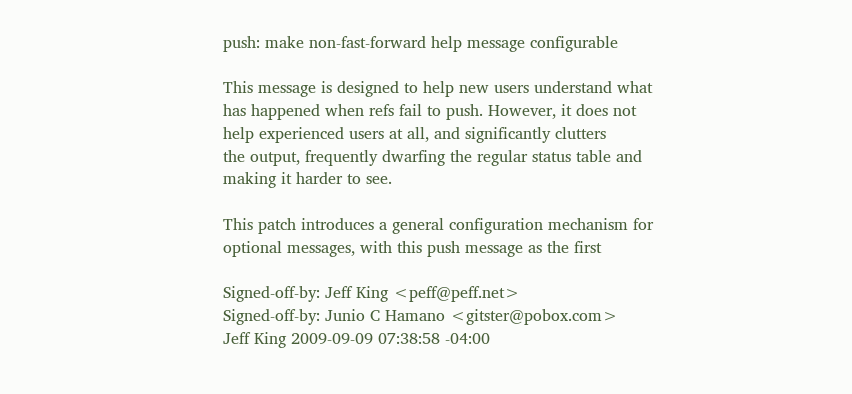push: make non-fast-forward help message configurable

This message is designed to help new users understand what
has happened when refs fail to push. However, it does not
help experienced users at all, and significantly clutters
the output, frequently dwarfing the regular status table and
making it harder to see.

This patch introduces a general configuration mechanism for
optional messages, with this push message as the first

Signed-off-by: Jeff King <peff@peff.net>
Signed-off-by: Junio C Hamano <gitster@pobox.com>
Jeff King 2009-09-09 07:38:58 -04:00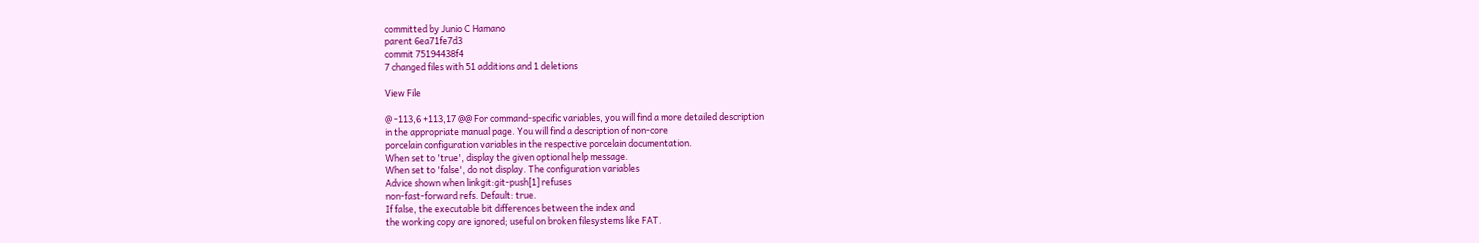committed by Junio C Hamano
parent 6ea71fe7d3
commit 75194438f4
7 changed files with 51 additions and 1 deletions

View File

@ -113,6 +113,17 @@ For command-specific variables, you will find a more detailed description
in the appropriate manual page. You will find a description of non-core
porcelain configuration variables in the respective porcelain documentation.
When set to 'true', display the given optional help message.
When set to 'false', do not display. The configuration variables
Advice shown when linkgit:git-push[1] refuses
non-fast-forward refs. Default: true.
If false, the executable bit differences between the index and
the working copy are ignored; useful on broken filesystems like FAT.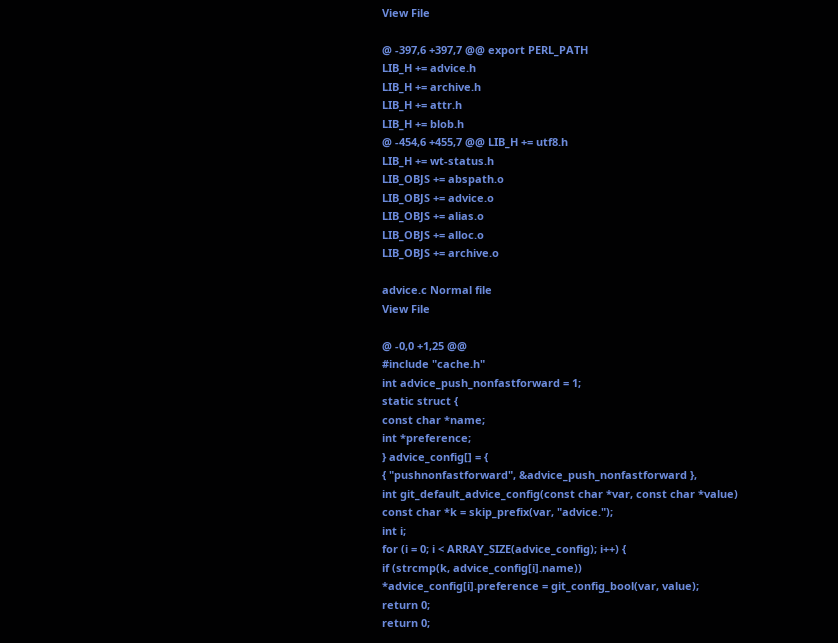View File

@ -397,6 +397,7 @@ export PERL_PATH
LIB_H += advice.h
LIB_H += archive.h
LIB_H += attr.h
LIB_H += blob.h
@ -454,6 +455,7 @@ LIB_H += utf8.h
LIB_H += wt-status.h
LIB_OBJS += abspath.o
LIB_OBJS += advice.o
LIB_OBJS += alias.o
LIB_OBJS += alloc.o
LIB_OBJS += archive.o

advice.c Normal file
View File

@ -0,0 +1,25 @@
#include "cache.h"
int advice_push_nonfastforward = 1;
static struct {
const char *name;
int *preference;
} advice_config[] = {
{ "pushnonfastforward", &advice_push_nonfastforward },
int git_default_advice_config(const char *var, const char *value)
const char *k = skip_prefix(var, "advice.");
int i;
for (i = 0; i < ARRAY_SIZE(advice_config); i++) {
if (strcmp(k, advice_config[i].name))
*advice_config[i].preference = git_config_bool(var, value);
return 0;
return 0;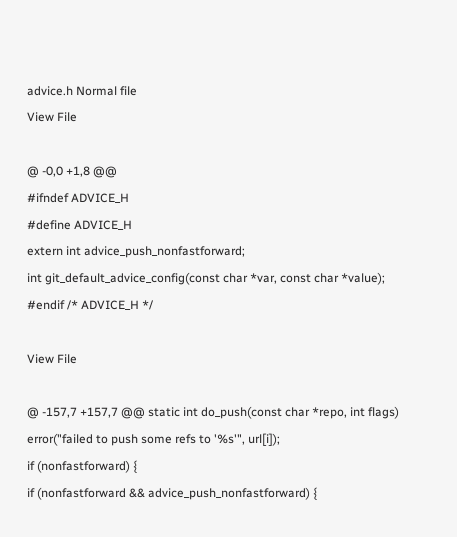advice.h Normal file
View File

@ -0,0 +1,8 @@
#ifndef ADVICE_H
#define ADVICE_H
extern int advice_push_nonfastforward;
int git_default_advice_config(const char *var, const char *value);
#endif /* ADVICE_H */

View File

@ -157,7 +157,7 @@ static int do_push(const char *repo, int flags)
error("failed to push some refs to '%s'", url[i]);
if (nonfastforward) {
if (nonfastforward && advice_push_nonfastforward) {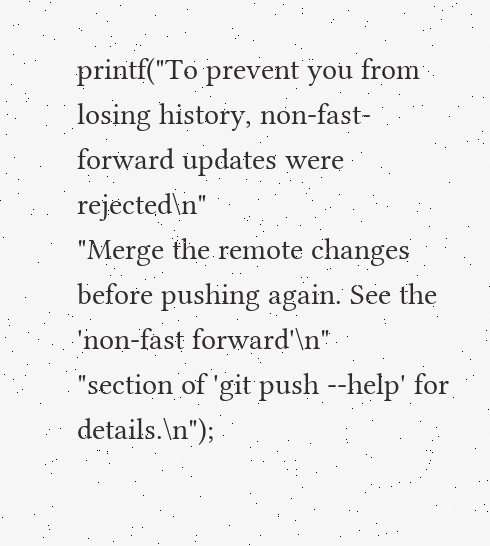printf("To prevent you from losing history, non-fast-forward updates were rejected\n"
"Merge the remote changes before pushing again. See the 'non-fast forward'\n"
"section of 'git push --help' for details.\n");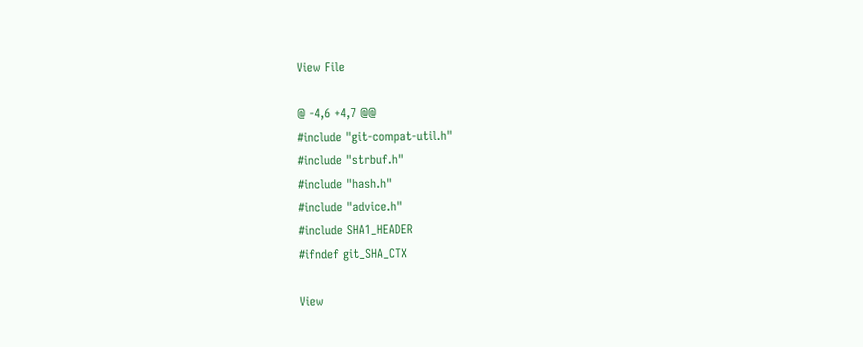View File

@ -4,6 +4,7 @@
#include "git-compat-util.h"
#include "strbuf.h"
#include "hash.h"
#include "advice.h"
#include SHA1_HEADER
#ifndef git_SHA_CTX

View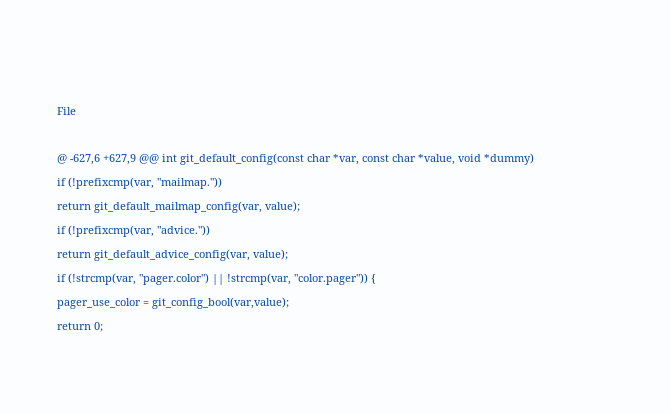File

@ -627,6 +627,9 @@ int git_default_config(const char *var, const char *value, void *dummy)
if (!prefixcmp(var, "mailmap."))
return git_default_mailmap_config(var, value);
if (!prefixcmp(var, "advice."))
return git_default_advice_config(var, value);
if (!strcmp(var, "pager.color") || !strcmp(var, "color.pager")) {
pager_use_color = git_config_bool(var,value);
return 0;